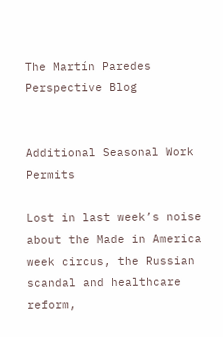The Martín Paredes Perspective Blog


Additional Seasonal Work Permits

Lost in last week’s noise about the Made in America week circus, the Russian scandal and healthcare reform,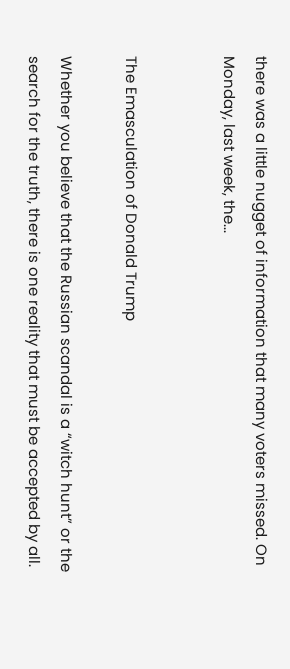there was a little nugget of information that many voters missed. On Monday, last week, the...


The Emasculation of Donald Trump

Whether you believe that the Russian scandal is a “witch hunt” or the search for the truth, there is one reality that must be accepted by all.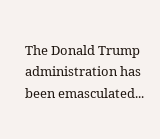The Donald Trump administration has been emasculated...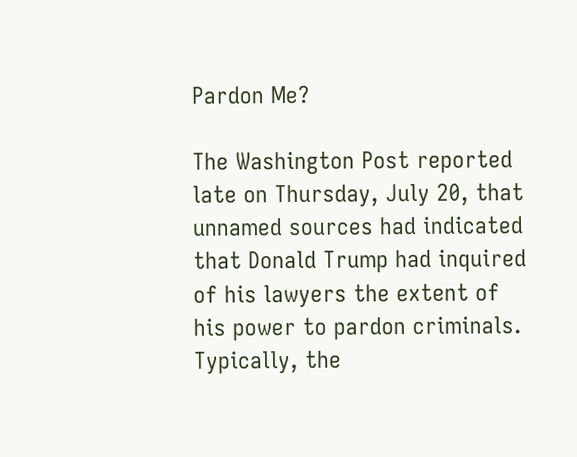Pardon Me?

The Washington Post reported late on Thursday, July 20, that unnamed sources had indicated that Donald Trump had inquired of his lawyers the extent of his power to pardon criminals. Typically, the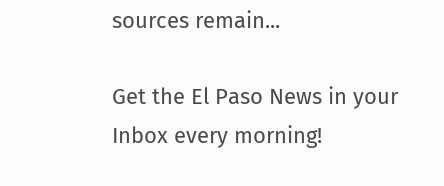sources remain...

Get the El Paso News in your Inbox every morning!